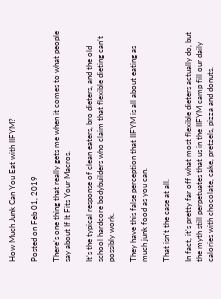How Much Junk Can You Eat with IIFYM?

Posted on Feb 01, 2019

There’s one thing that really gets me when it comes to what people say about If It Fits Your Macros.

It’s the typical response of clean eaters, bro dieters, and the old school hardcore bodybuilders who claim that flexible dieting can’t possibly work.

They have this false perception that IIFYM is all about eating as much junk food as you can.

That isn’t the case at all.

In fact, it’s pretty far off what most flexible dieters actually do, but the myth still perpetuates that us in the IIFYM camp fill our daily calories with chocolate, cake, pretzels, pizza and donuts.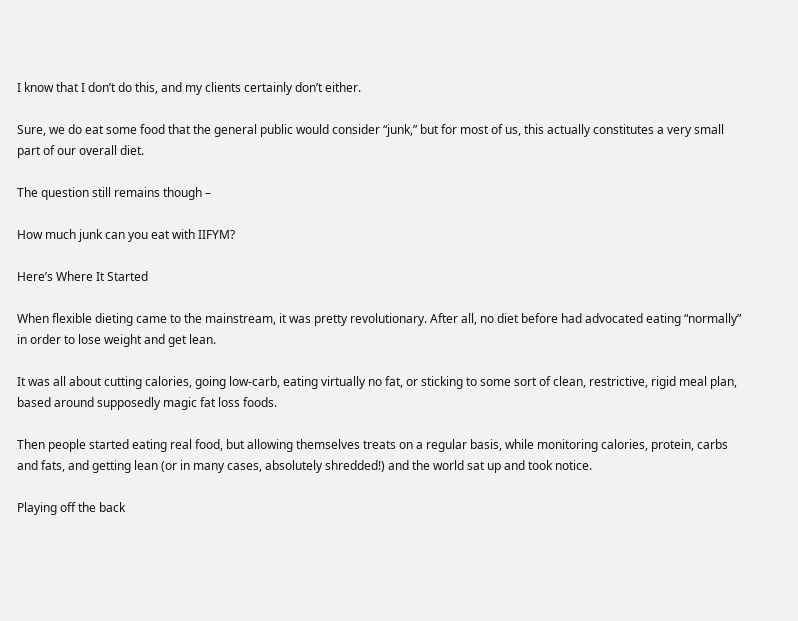I know that I don’t do this, and my clients certainly don’t either.

Sure, we do eat some food that the general public would consider “junk,” but for most of us, this actually constitutes a very small part of our overall diet.

The question still remains though –

How much junk can you eat with IIFYM?

Here’s Where It Started

When flexible dieting came to the mainstream, it was pretty revolutionary. After all, no diet before had advocated eating “normally” in order to lose weight and get lean.

It was all about cutting calories, going low-carb, eating virtually no fat, or sticking to some sort of clean, restrictive, rigid meal plan, based around supposedly magic fat loss foods.

Then people started eating real food, but allowing themselves treats on a regular basis, while monitoring calories, protein, carbs and fats, and getting lean (or in many cases, absolutely shredded!) and the world sat up and took notice.

Playing off the back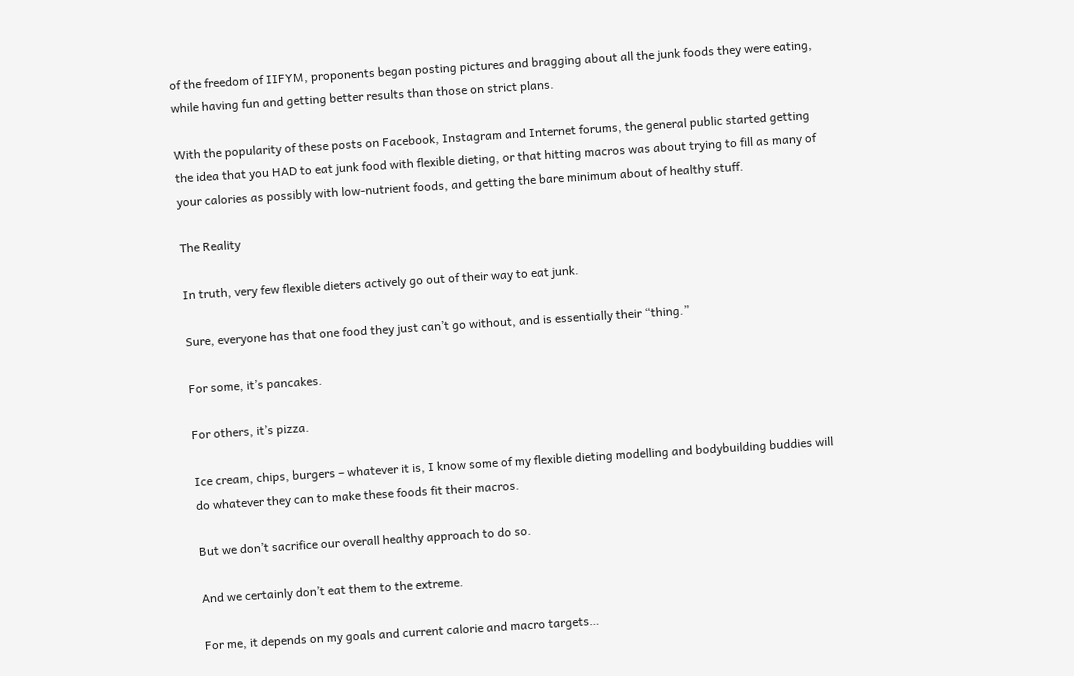of the freedom of IIFYM, proponents began posting pictures and bragging about all the junk foods they were eating, while having fun and getting better results than those on strict plans.

With the popularity of these posts on Facebook, Instagram and Internet forums, the general public started getting the idea that you HAD to eat junk food with flexible dieting, or that hitting macros was about trying to fill as many of your calories as possibly with low-nutrient foods, and getting the bare minimum about of healthy stuff.

The Reality

In truth, very few flexible dieters actively go out of their way to eat junk.

Sure, everyone has that one food they just can’t go without, and is essentially their “thing.”

For some, it’s pancakes.

For others, it’s pizza.

Ice cream, chips, burgers – whatever it is, I know some of my flexible dieting modelling and bodybuilding buddies will do whatever they can to make these foods fit their macros.

But we don’t sacrifice our overall healthy approach to do so.

And we certainly don’t eat them to the extreme.

For me, it depends on my goals and current calorie and macro targets…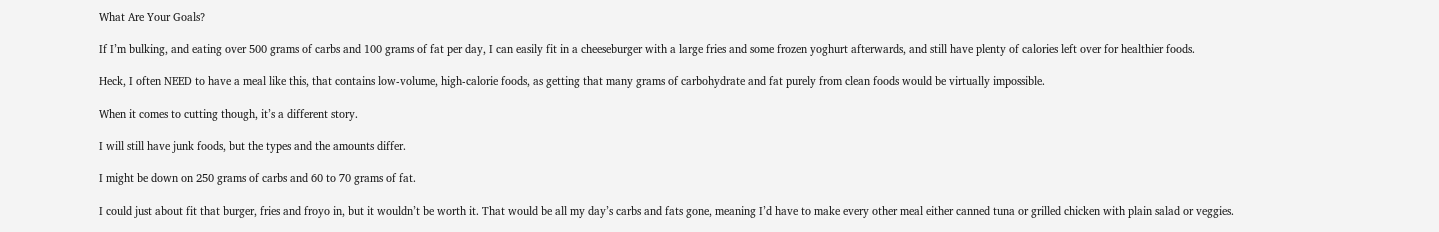What Are Your Goals?

If I’m bulking, and eating over 500 grams of carbs and 100 grams of fat per day, I can easily fit in a cheeseburger with a large fries and some frozen yoghurt afterwards, and still have plenty of calories left over for healthier foods.

Heck, I often NEED to have a meal like this, that contains low-volume, high-calorie foods, as getting that many grams of carbohydrate and fat purely from clean foods would be virtually impossible.

When it comes to cutting though, it’s a different story.

I will still have junk foods, but the types and the amounts differ.

I might be down on 250 grams of carbs and 60 to 70 grams of fat.

I could just about fit that burger, fries and froyo in, but it wouldn’t be worth it. That would be all my day’s carbs and fats gone, meaning I’d have to make every other meal either canned tuna or grilled chicken with plain salad or veggies.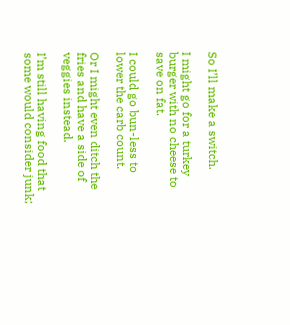So I’ll make a switch.

I might go for a turkey burger with no cheese to save on fat.

I could go bun-less to lower the carb count.

Or I might even ditch the fries and have a side of veggies instead.

I’m still having food that some would consider junk;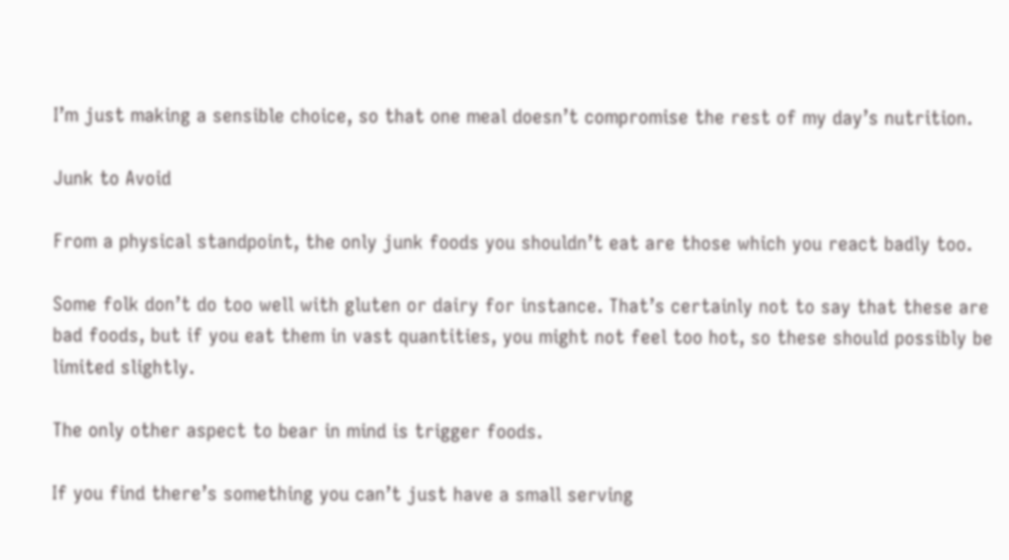I’m just making a sensible choice, so that one meal doesn’t compromise the rest of my day’s nutrition.

Junk to Avoid

From a physical standpoint, the only junk foods you shouldn’t eat are those which you react badly too.

Some folk don’t do too well with gluten or dairy for instance. That’s certainly not to say that these are bad foods, but if you eat them in vast quantities, you might not feel too hot, so these should possibly be limited slightly.

The only other aspect to bear in mind is trigger foods.

If you find there’s something you can’t just have a small serving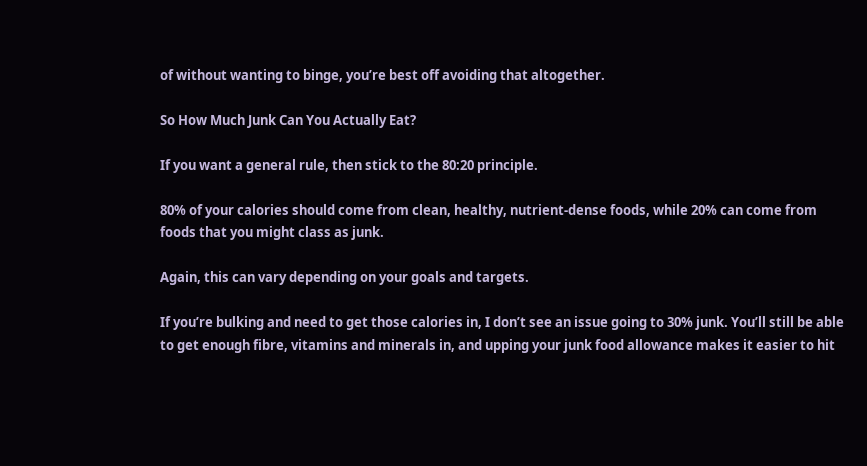of without wanting to binge, you’re best off avoiding that altogether.

So How Much Junk Can You Actually Eat?

If you want a general rule, then stick to the 80:20 principle.

80% of your calories should come from clean, healthy, nutrient-dense foods, while 20% can come from foods that you might class as junk.

Again, this can vary depending on your goals and targets.

If you’re bulking and need to get those calories in, I don’t see an issue going to 30% junk. You’ll still be able to get enough fibre, vitamins and minerals in, and upping your junk food allowance makes it easier to hit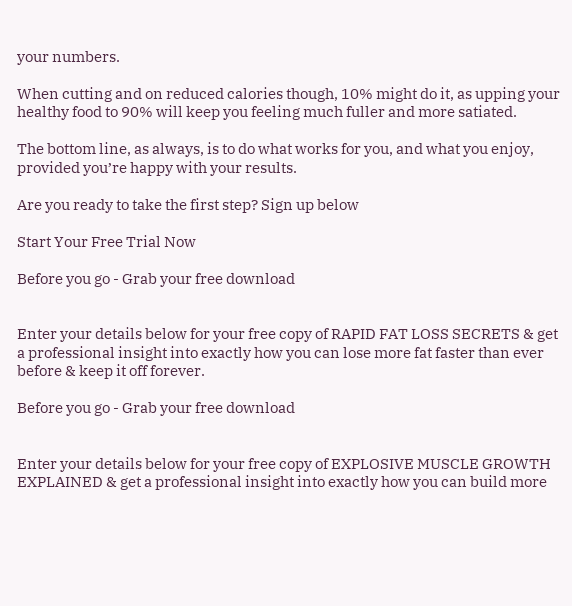your numbers.

When cutting and on reduced calories though, 10% might do it, as upping your healthy food to 90% will keep you feeling much fuller and more satiated.

The bottom line, as always, is to do what works for you, and what you enjoy, provided you’re happy with your results.

Are you ready to take the first step? Sign up below

Start Your Free Trial Now

Before you go - Grab your free download


Enter your details below for your free copy of RAPID FAT LOSS SECRETS & get a professional insight into exactly how you can lose more fat faster than ever before & keep it off forever.

Before you go - Grab your free download


Enter your details below for your free copy of EXPLOSIVE MUSCLE GROWTH EXPLAINED & get a professional insight into exactly how you can build more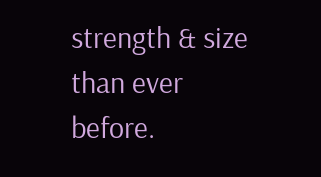strength & size than ever before.